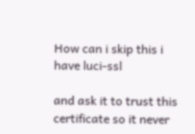How can i skip this i have luci-ssl

and ask it to trust this certificate so it never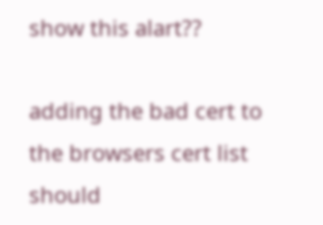show this alart??

adding the bad cert to the browsers cert list should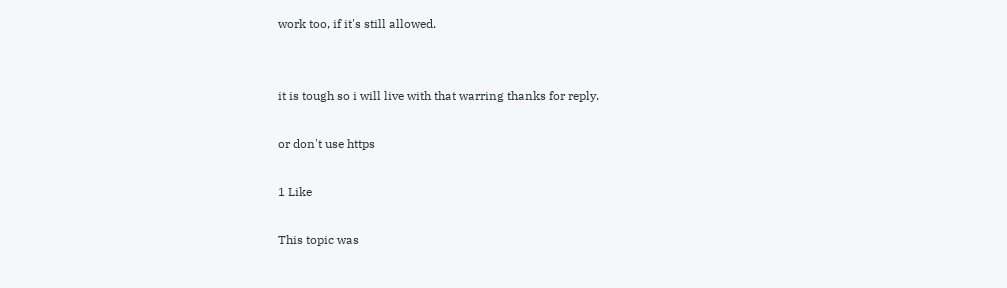work too, if it's still allowed.


it is tough so i will live with that warring thanks for reply.

or don't use https

1 Like

This topic was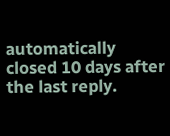automatically closed 10 days after the last reply.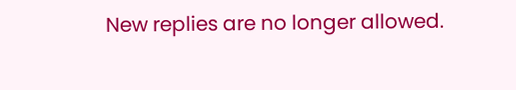New replies are no longer allowed.